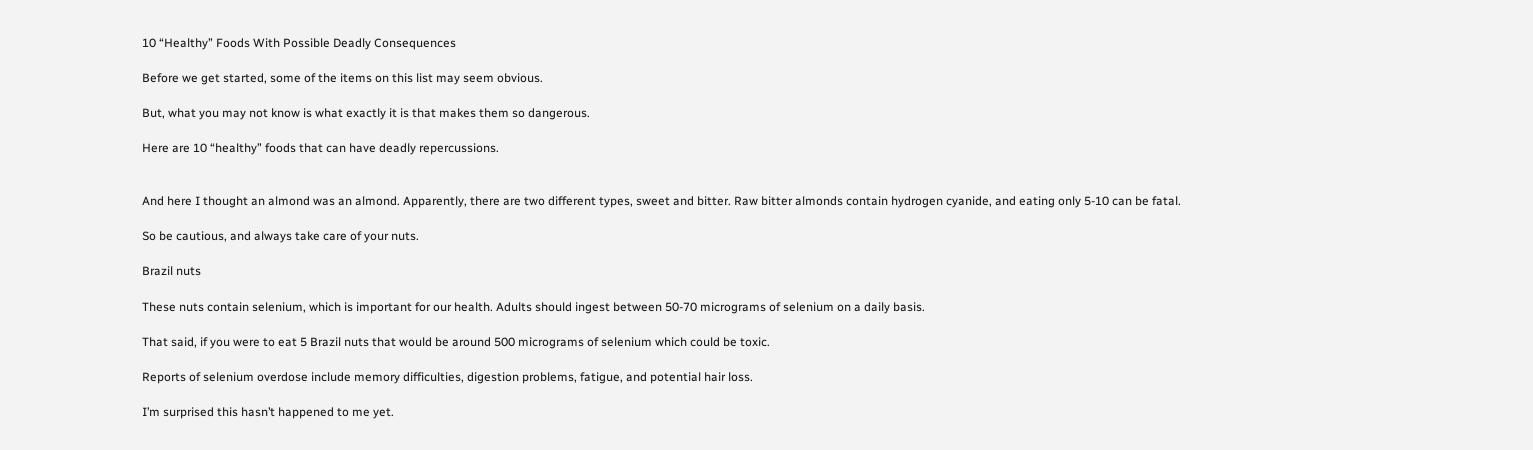10 “Healthy” Foods With Possible Deadly Consequences

Before we get started, some of the items on this list may seem obvious.

But, what you may not know is what exactly it is that makes them so dangerous.

Here are 10 “healthy” foods that can have deadly repercussions.


And here I thought an almond was an almond. Apparently, there are two different types, sweet and bitter. Raw bitter almonds contain hydrogen cyanide, and eating only 5-10 can be fatal.

So be cautious, and always take care of your nuts.

Brazil nuts

These nuts contain selenium, which is important for our health. Adults should ingest between 50-70 micrograms of selenium on a daily basis.

That said, if you were to eat 5 Brazil nuts that would be around 500 micrograms of selenium which could be toxic.

Reports of selenium overdose include memory difficulties, digestion problems, fatigue, and potential hair loss.

I’m surprised this hasn’t happened to me yet.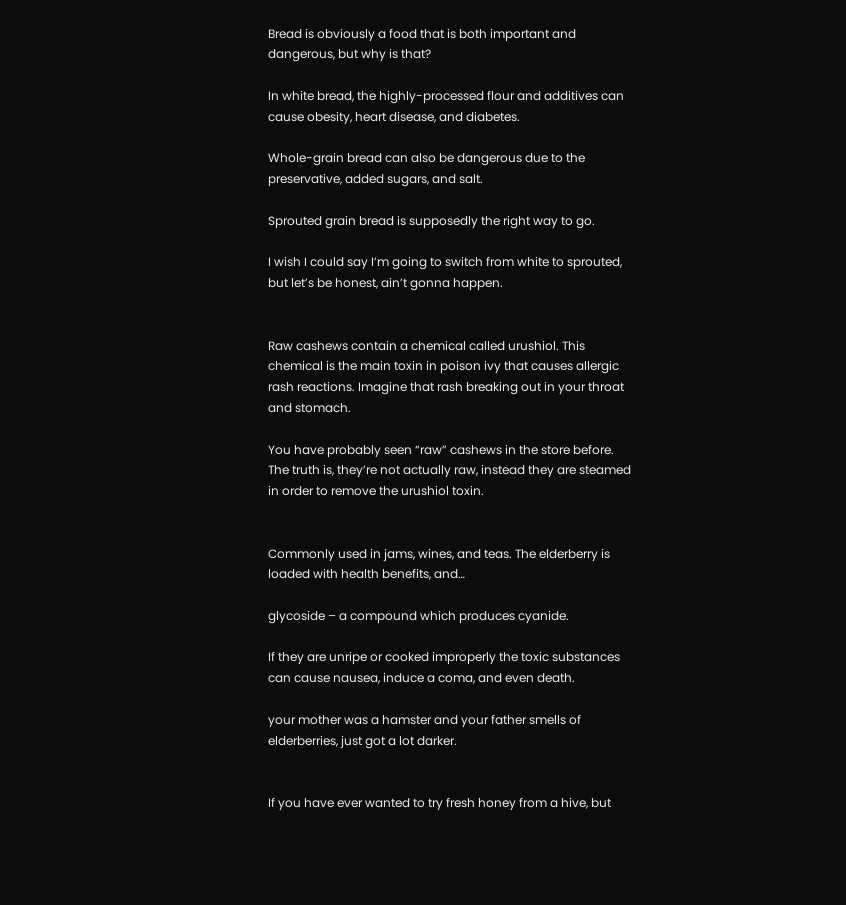Bread is obviously a food that is both important and dangerous, but why is that?

In white bread, the highly-processed flour and additives can cause obesity, heart disease, and diabetes.

Whole-grain bread can also be dangerous due to the preservative, added sugars, and salt.

Sprouted grain bread is supposedly the right way to go.

I wish I could say I’m going to switch from white to sprouted, but let’s be honest, ain’t gonna happen.


Raw cashews contain a chemical called urushiol. This chemical is the main toxin in poison ivy that causes allergic rash reactions. Imagine that rash breaking out in your throat and stomach.

You have probably seen “raw” cashews in the store before. The truth is, they’re not actually raw, instead they are steamed in order to remove the urushiol toxin.


Commonly used in jams, wines, and teas. The elderberry is loaded with health benefits, and…

glycoside – a compound which produces cyanide.

If they are unripe or cooked improperly the toxic substances can cause nausea, induce a coma, and even death.

your mother was a hamster and your father smells of elderberries, just got a lot darker.


If you have ever wanted to try fresh honey from a hive, but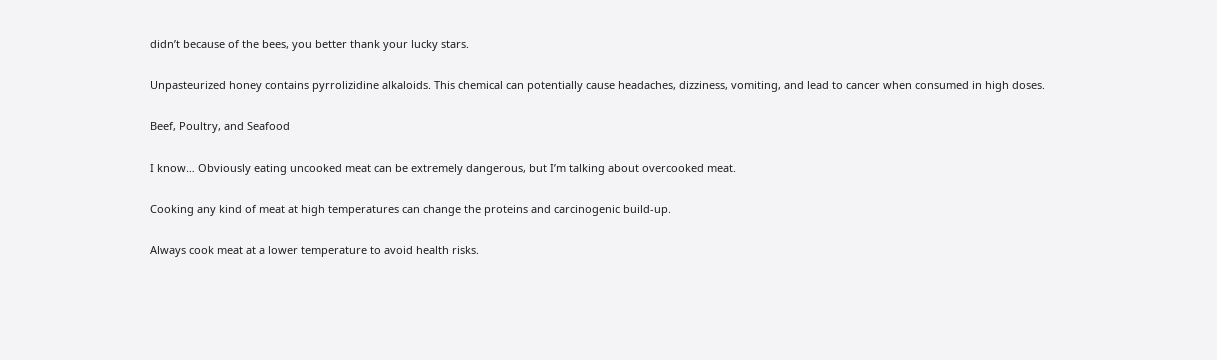didn’t because of the bees, you better thank your lucky stars.

Unpasteurized honey contains pyrrolizidine alkaloids. This chemical can potentially cause headaches, dizziness, vomiting, and lead to cancer when consumed in high doses.

Beef, Poultry, and Seafood

I know… Obviously eating uncooked meat can be extremely dangerous, but I’m talking about overcooked meat.

Cooking any kind of meat at high temperatures can change the proteins and carcinogenic build-up.

Always cook meat at a lower temperature to avoid health risks.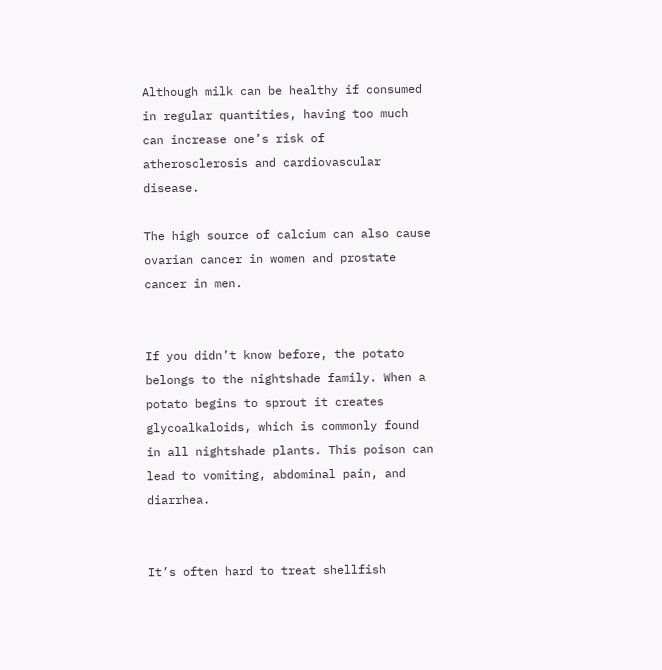Although milk can be healthy if consumed in regular quantities, having too much can increase one’s risk of atherosclerosis and cardiovascular disease.

The high source of calcium can also cause ovarian cancer in women and prostate cancer in men.


If you didn’t know before, the potato belongs to the nightshade family. When a potato begins to sprout it creates glycoalkaloids, which is commonly found in all nightshade plants. This poison can lead to vomiting, abdominal pain, and diarrhea.


It’s often hard to treat shellfish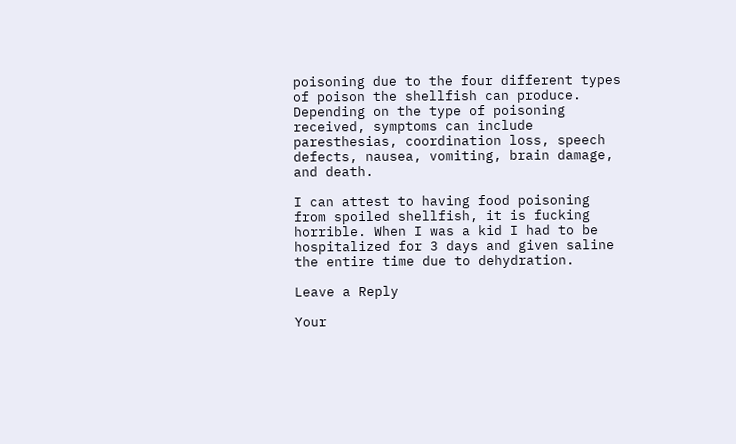poisoning due to the four different types of poison the shellfish can produce. Depending on the type of poisoning received, symptoms can include paresthesias, coordination loss, speech defects, nausea, vomiting, brain damage, and death.

I can attest to having food poisoning from spoiled shellfish, it is fucking horrible. When I was a kid I had to be hospitalized for 3 days and given saline the entire time due to dehydration.

Leave a Reply

Your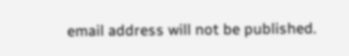email address will not be published.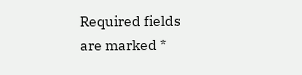Required fields are marked *